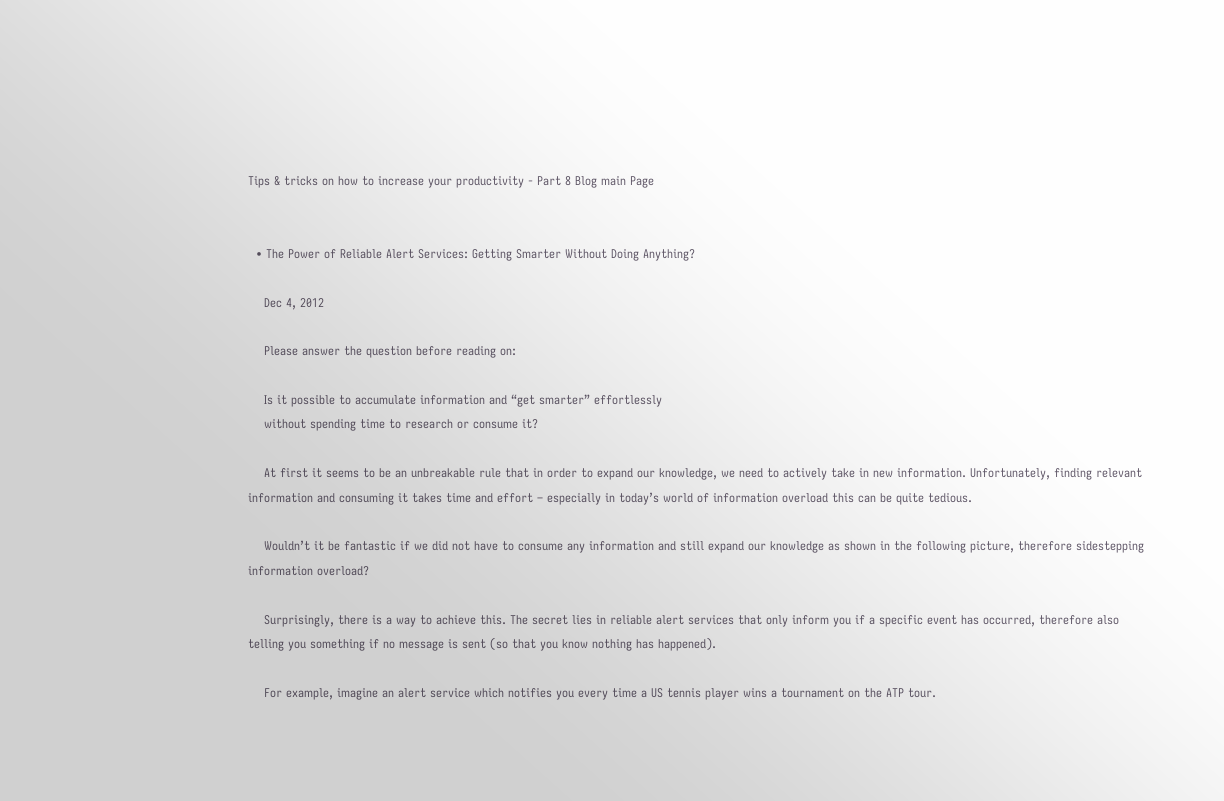Tips & tricks on how to increase your productivity - Part 8 Blog main Page


  • The Power of Reliable Alert Services: Getting Smarter Without Doing Anything?

    Dec 4, 2012

    Please answer the question before reading on:

    Is it possible to accumulate information and “get smarter” effortlessly
    without spending time to research or consume it?

    At first it seems to be an unbreakable rule that in order to expand our knowledge, we need to actively take in new information. Unfortunately, finding relevant information and consuming it takes time and effort – especially in today’s world of information overload this can be quite tedious.

    Wouldn’t it be fantastic if we did not have to consume any information and still expand our knowledge as shown in the following picture, therefore sidestepping information overload?

    Surprisingly, there is a way to achieve this. The secret lies in reliable alert services that only inform you if a specific event has occurred, therefore also telling you something if no message is sent (so that you know nothing has happened).

    For example, imagine an alert service which notifies you every time a US tennis player wins a tournament on the ATP tour.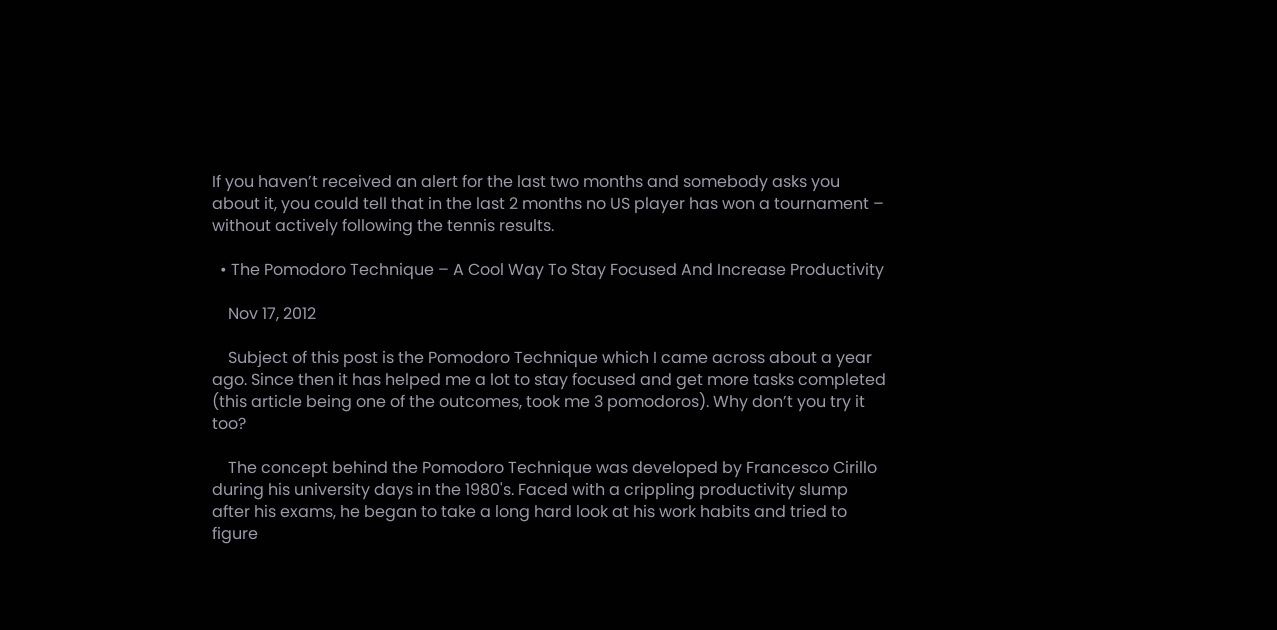If you haven’t received an alert for the last two months and somebody asks you about it, you could tell that in the last 2 months no US player has won a tournament – without actively following the tennis results.

  • The Pomodoro Technique – A Cool Way To Stay Focused And Increase Productivity

    Nov 17, 2012

    Subject of this post is the Pomodoro Technique which I came across about a year ago. Since then it has helped me a lot to stay focused and get more tasks completed (this article being one of the outcomes, took me 3 pomodoros). Why don’t you try it too?

    The concept behind the Pomodoro Technique was developed by Francesco Cirillo during his university days in the 1980's. Faced with a crippling productivity slump after his exams, he began to take a long hard look at his work habits and tried to figure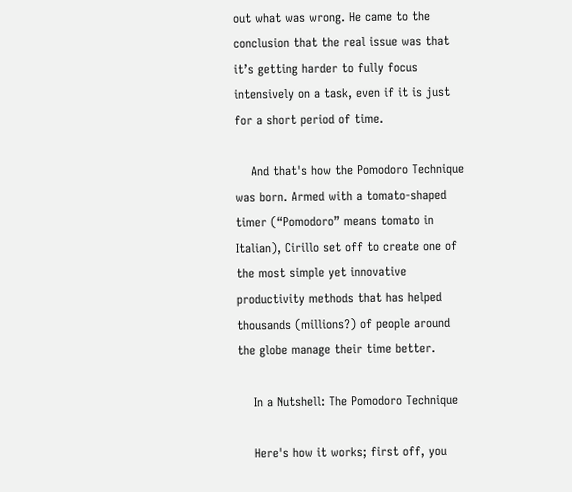out what was wrong. He came to the conclusion that the real issue was that it’s getting harder to fully focus intensively on a task, even if it is just for a short period of time.

    And that's how the Pomodoro Technique was born. Armed with a tomato-shaped timer (“Pomodoro” means tomato in Italian), Cirillo set off to create one of the most simple yet innovative productivity methods that has helped thousands (millions?) of people around the globe manage their time better.

    In a Nutshell: The Pomodoro Technique

    Here's how it works; first off, you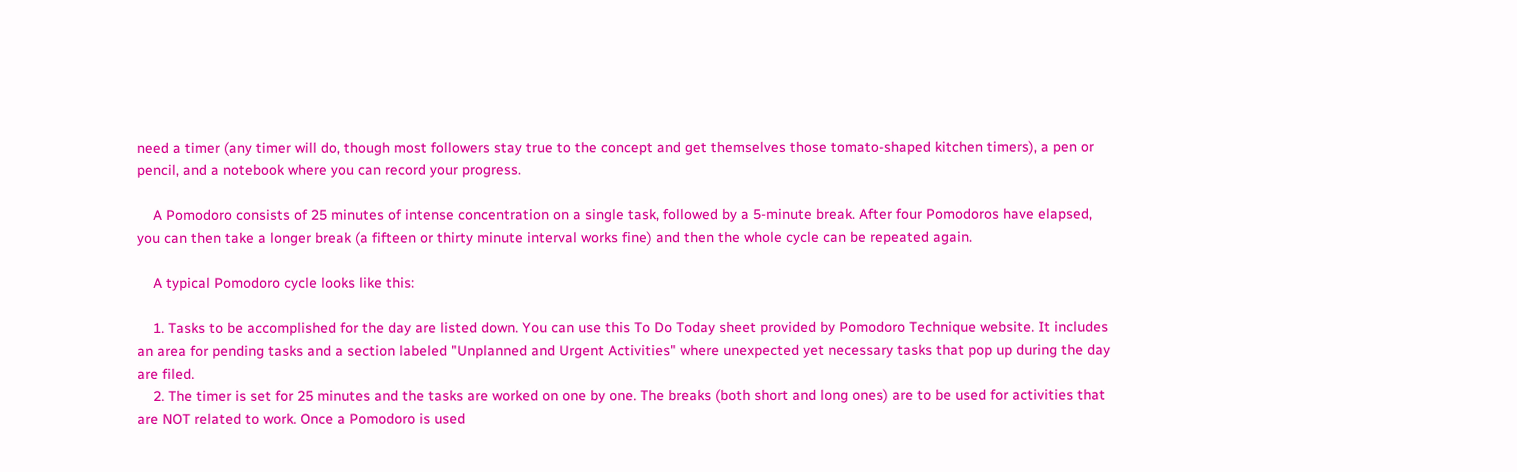need a timer (any timer will do, though most followers stay true to the concept and get themselves those tomato-shaped kitchen timers), a pen or pencil, and a notebook where you can record your progress.

    A Pomodoro consists of 25 minutes of intense concentration on a single task, followed by a 5-minute break. After four Pomodoros have elapsed, you can then take a longer break (a fifteen or thirty minute interval works fine) and then the whole cycle can be repeated again.

    A typical Pomodoro cycle looks like this:

    1. Tasks to be accomplished for the day are listed down. You can use this To Do Today sheet provided by Pomodoro Technique website. It includes an area for pending tasks and a section labeled "Unplanned and Urgent Activities" where unexpected yet necessary tasks that pop up during the day are filed.
    2. The timer is set for 25 minutes and the tasks are worked on one by one. The breaks (both short and long ones) are to be used for activities that are NOT related to work. Once a Pomodoro is used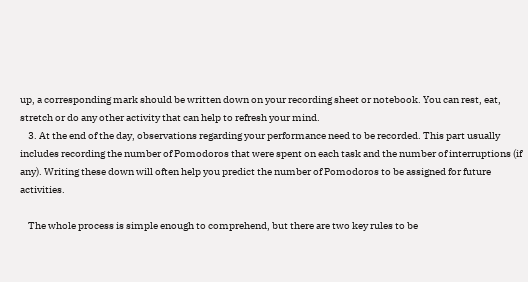up, a corresponding mark should be written down on your recording sheet or notebook. You can rest, eat, stretch or do any other activity that can help to refresh your mind.
    3. At the end of the day, observations regarding your performance need to be recorded. This part usually includes recording the number of Pomodoros that were spent on each task and the number of interruptions (if any). Writing these down will often help you predict the number of Pomodoros to be assigned for future activities.

    The whole process is simple enough to comprehend, but there are two key rules to be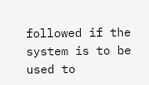followed if the system is to be used to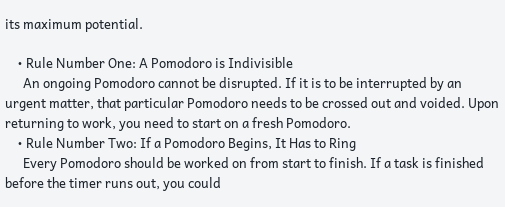its maximum potential.

    • Rule Number One: A Pomodoro is Indivisible
      An ongoing Pomodoro cannot be disrupted. If it is to be interrupted by an urgent matter, that particular Pomodoro needs to be crossed out and voided. Upon returning to work, you need to start on a fresh Pomodoro.
    • Rule Number Two: If a Pomodoro Begins, It Has to Ring
      Every Pomodoro should be worked on from start to finish. If a task is finished before the timer runs out, you could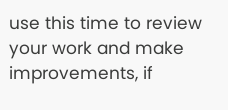use this time to review your work and make improvements, if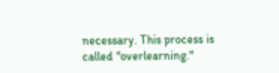necessary. This process is called "overlearning."